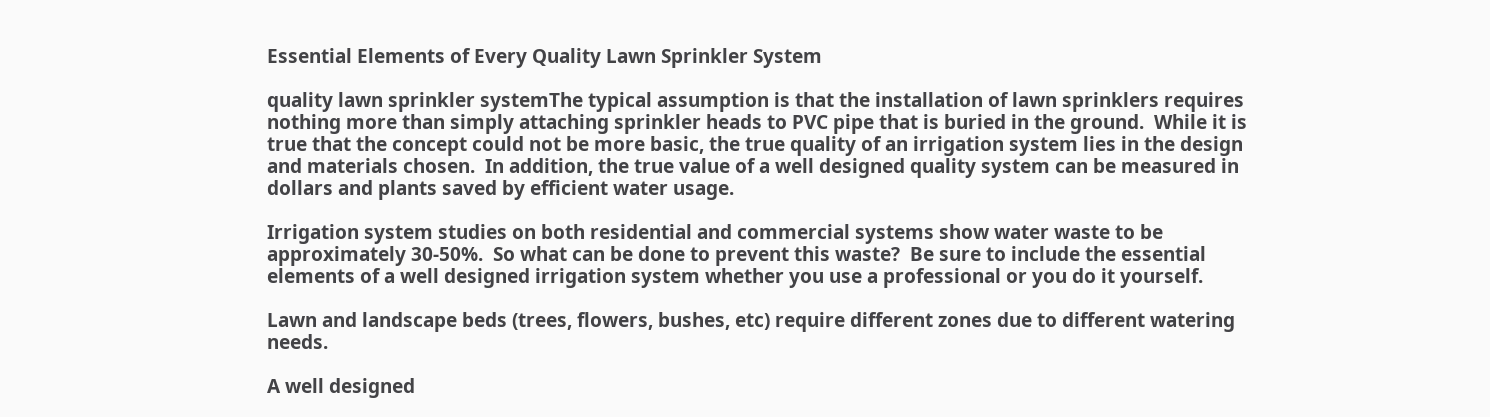Essential Elements of Every Quality Lawn Sprinkler System

quality lawn sprinkler systemThe typical assumption is that the installation of lawn sprinklers requires nothing more than simply attaching sprinkler heads to PVC pipe that is buried in the ground.  While it is true that the concept could not be more basic, the true quality of an irrigation system lies in the design and materials chosen.  In addition, the true value of a well designed quality system can be measured in dollars and plants saved by efficient water usage.

Irrigation system studies on both residential and commercial systems show water waste to be approximately 30-50%.  So what can be done to prevent this waste?  Be sure to include the essential elements of a well designed irrigation system whether you use a professional or you do it yourself.

Lawn and landscape beds (trees, flowers, bushes, etc) require different zones due to different watering needs.

A well designed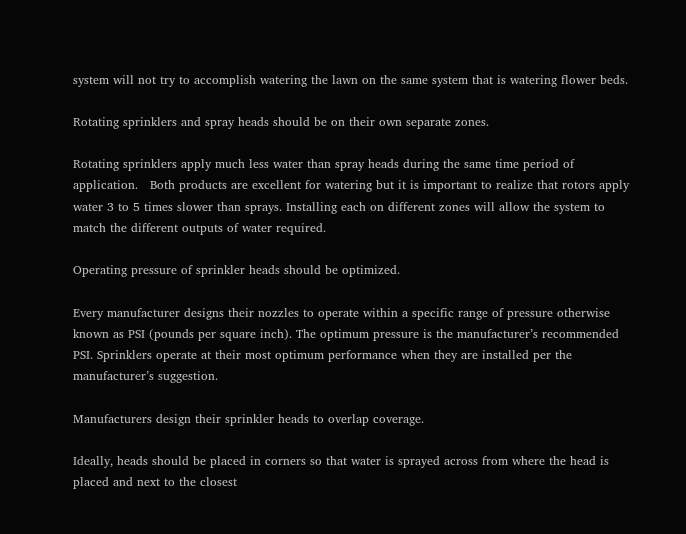system will not try to accomplish watering the lawn on the same system that is watering flower beds.

Rotating sprinklers and spray heads should be on their own separate zones.

Rotating sprinklers apply much less water than spray heads during the same time period of application.   Both products are excellent for watering but it is important to realize that rotors apply water 3 to 5 times slower than sprays. Installing each on different zones will allow the system to match the different outputs of water required.

Operating pressure of sprinkler heads should be optimized.

Every manufacturer designs their nozzles to operate within a specific range of pressure otherwise known as PSI (pounds per square inch). The optimum pressure is the manufacturer’s recommended PSI. Sprinklers operate at their most optimum performance when they are installed per the manufacturer’s suggestion.

Manufacturers design their sprinkler heads to overlap coverage.

Ideally, heads should be placed in corners so that water is sprayed across from where the head is placed and next to the closest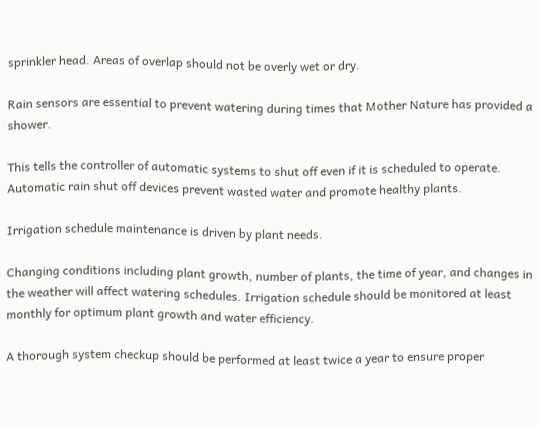sprinkler head. Areas of overlap should not be overly wet or dry.

Rain sensors are essential to prevent watering during times that Mother Nature has provided a shower.

This tells the controller of automatic systems to shut off even if it is scheduled to operate. Automatic rain shut off devices prevent wasted water and promote healthy plants.

Irrigation schedule maintenance is driven by plant needs.

Changing conditions including plant growth, number of plants, the time of year, and changes in the weather will affect watering schedules. Irrigation schedule should be monitored at least monthly for optimum plant growth and water efficiency.

A thorough system checkup should be performed at least twice a year to ensure proper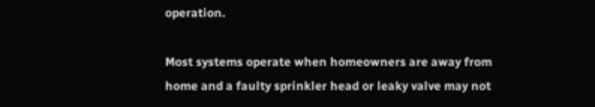operation.

Most systems operate when homeowners are away from home and a faulty sprinkler head or leaky valve may not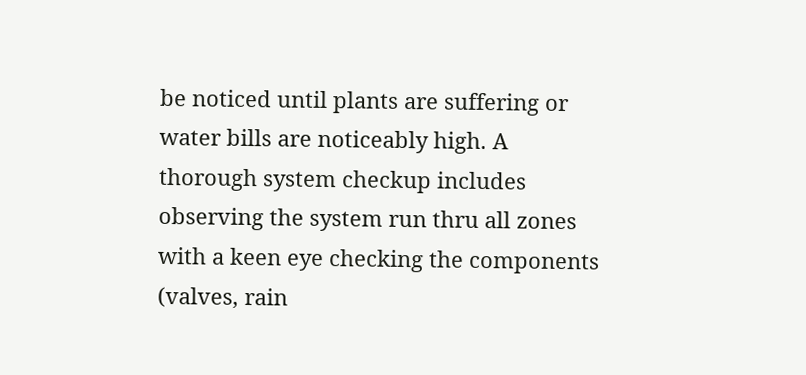be noticed until plants are suffering or water bills are noticeably high. A thorough system checkup includes observing the system run thru all zones with a keen eye checking the components (valves, rain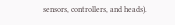sensors, controllers, and heads).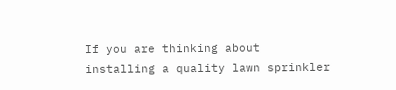If you are thinking about installing a quality lawn sprinkler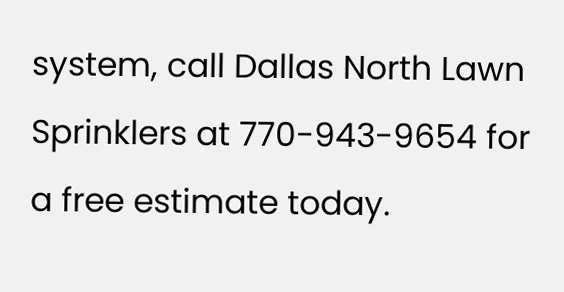system, call Dallas North Lawn Sprinklers at 770-943-9654 for a free estimate today.